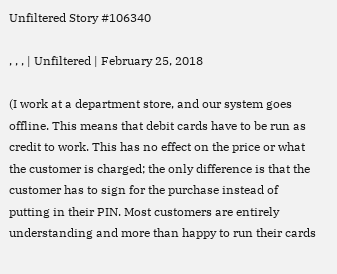Unfiltered Story #106340

, , , | Unfiltered | February 25, 2018

(I work at a department store, and our system goes offline. This means that debit cards have to be run as credit to work. This has no effect on the price or what the customer is charged; the only difference is that the customer has to sign for the purchase instead of putting in their PIN. Most customers are entirely understanding and more than happy to run their cards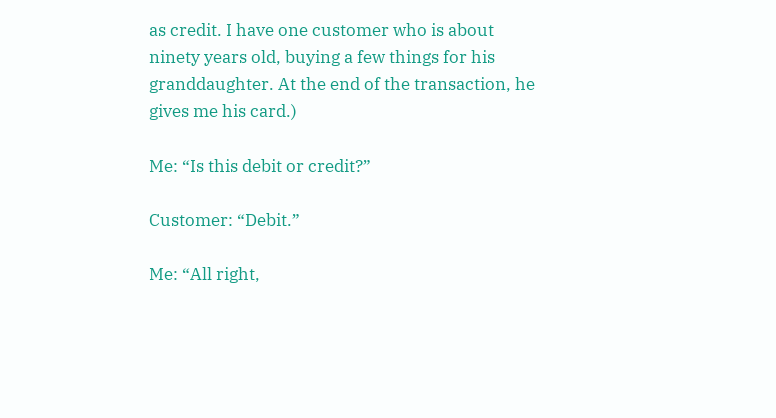as credit. I have one customer who is about ninety years old, buying a few things for his granddaughter. At the end of the transaction, he gives me his card.)

Me: “Is this debit or credit?”

Customer: “Debit.”

Me: “All right,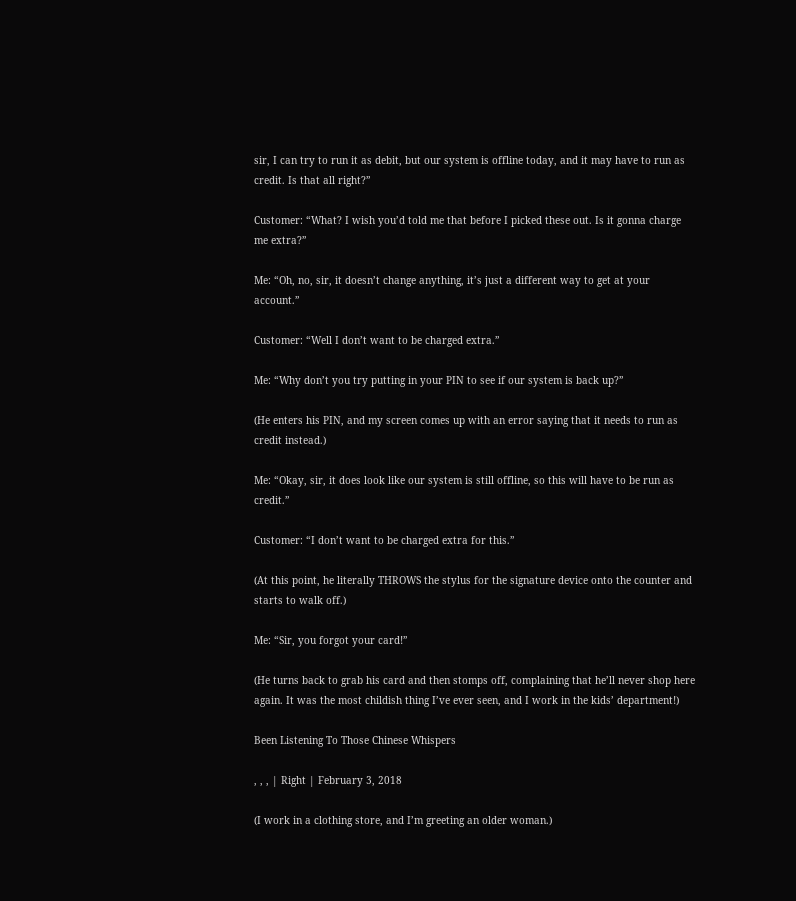sir, I can try to run it as debit, but our system is offline today, and it may have to run as credit. Is that all right?”

Customer: “What? I wish you’d told me that before I picked these out. Is it gonna charge me extra?”

Me: “Oh, no, sir, it doesn’t change anything, it’s just a different way to get at your account.”

Customer: “Well I don’t want to be charged extra.”

Me: “Why don’t you try putting in your PIN to see if our system is back up?”

(He enters his PIN, and my screen comes up with an error saying that it needs to run as credit instead.)

Me: “Okay, sir, it does look like our system is still offline, so this will have to be run as credit.”

Customer: “I don’t want to be charged extra for this.”

(At this point, he literally THROWS the stylus for the signature device onto the counter and starts to walk off.)

Me: “Sir, you forgot your card!”

(He turns back to grab his card and then stomps off, complaining that he’ll never shop here again. It was the most childish thing I’ve ever seen, and I work in the kids’ department!)

Been Listening To Those Chinese Whispers

, , , | Right | February 3, 2018

(I work in a clothing store, and I’m greeting an older woman.)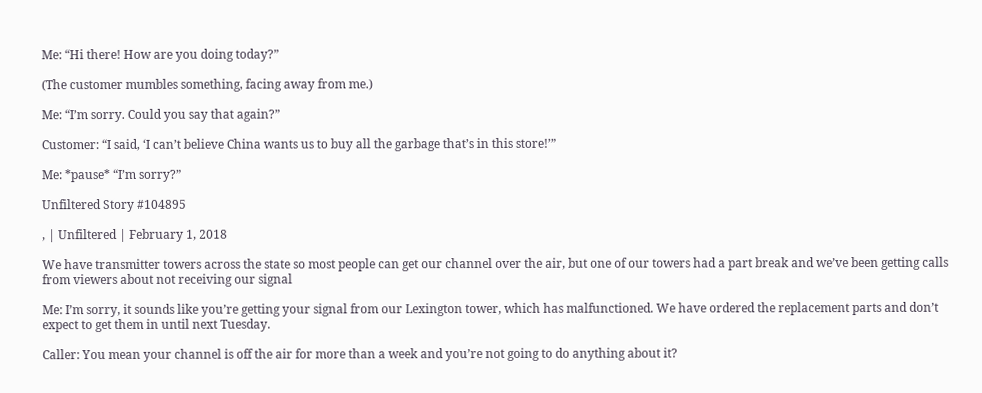Me: “Hi there! How are you doing today?”

(The customer mumbles something, facing away from me.)

Me: “I’m sorry. Could you say that again?”

Customer: “I said, ‘I can’t believe China wants us to buy all the garbage that’s in this store!’”

Me: *pause* “I’m sorry?”

Unfiltered Story #104895

, | Unfiltered | February 1, 2018

We have transmitter towers across the state so most people can get our channel over the air, but one of our towers had a part break and we’ve been getting calls from viewers about not receiving our signal

Me: I’m sorry, it sounds like you’re getting your signal from our Lexington tower, which has malfunctioned. We have ordered the replacement parts and don’t expect to get them in until next Tuesday.

Caller: You mean your channel is off the air for more than a week and you’re not going to do anything about it?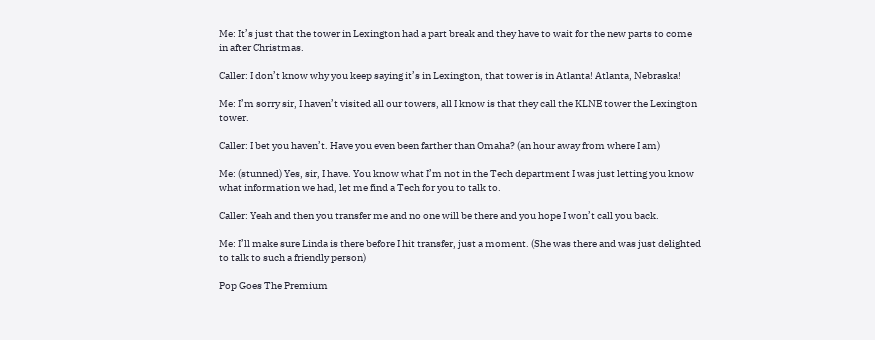Me: It’s just that the tower in Lexington had a part break and they have to wait for the new parts to come in after Christmas.

Caller: I don’t know why you keep saying it’s in Lexington, that tower is in Atlanta! Atlanta, Nebraska!

Me: I’m sorry sir, I haven’t visited all our towers, all I know is that they call the KLNE tower the Lexington tower.

Caller: I bet you haven’t. Have you even been farther than Omaha? (an hour away from where I am)

Me: (stunned) Yes, sir, I have. You know what I’m not in the Tech department I was just letting you know what information we had, let me find a Tech for you to talk to.

Caller: Yeah and then you transfer me and no one will be there and you hope I won’t call you back.

Me: I’ll make sure Linda is there before I hit transfer, just a moment. (She was there and was just delighted to talk to such a friendly person)

Pop Goes The Premium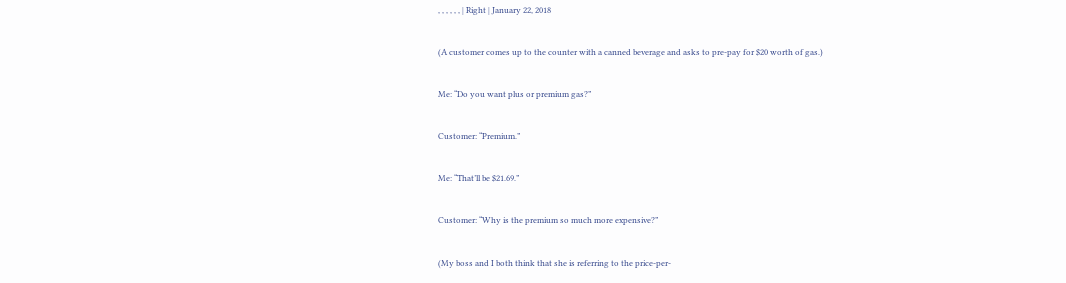, , , , , , | Right | January 22, 2018

(A customer comes up to the counter with a canned beverage and asks to pre-pay for $20 worth of gas.)

Me: “Do you want plus or premium gas?”

Customer: “Premium.”

Me: “That’ll be $21.69.”

Customer: “Why is the premium so much more expensive?”

(My boss and I both think that she is referring to the price-per-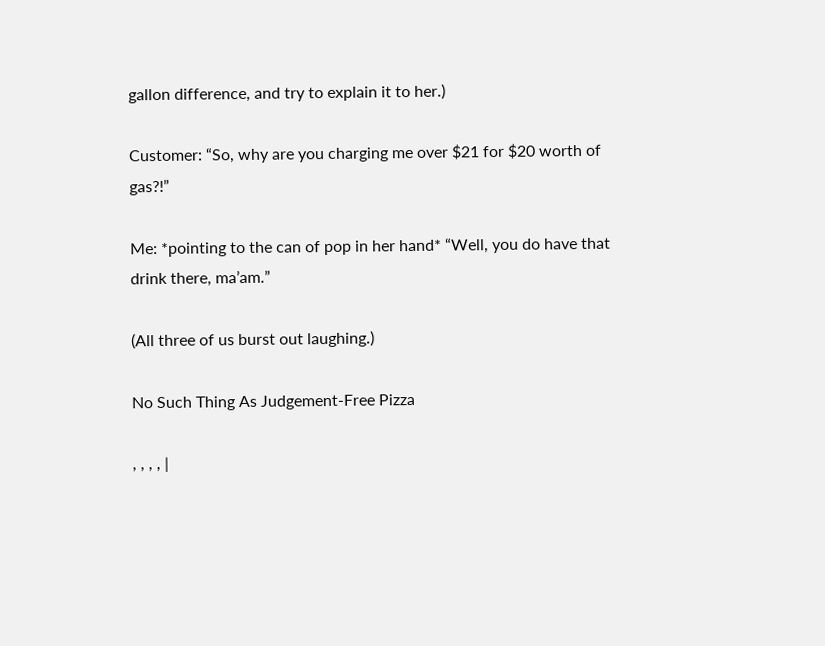gallon difference, and try to explain it to her.)

Customer: “So, why are you charging me over $21 for $20 worth of gas?!”

Me: *pointing to the can of pop in her hand* “Well, you do have that drink there, ma’am.”

(All three of us burst out laughing.)

No Such Thing As Judgement-Free Pizza

, , , , |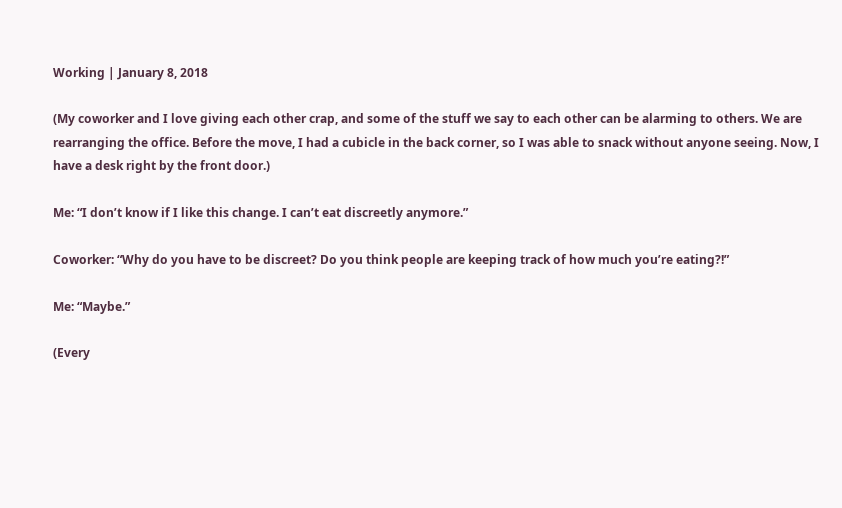Working | January 8, 2018

(My coworker and I love giving each other crap, and some of the stuff we say to each other can be alarming to others. We are rearranging the office. Before the move, I had a cubicle in the back corner, so I was able to snack without anyone seeing. Now, I have a desk right by the front door.)

Me: “I don’t know if I like this change. I can’t eat discreetly anymore.”

Coworker: “Why do you have to be discreet? Do you think people are keeping track of how much you’re eating?!”

Me: “Maybe.”

(Every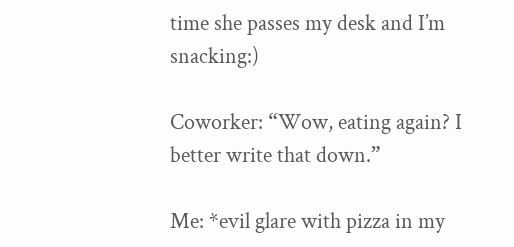time she passes my desk and I’m snacking:)

Coworker: “Wow, eating again? I better write that down.”

Me: *evil glare with pizza in my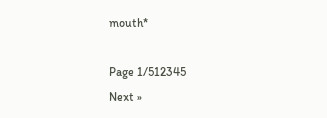mouth*

Page 1/512345
Next »